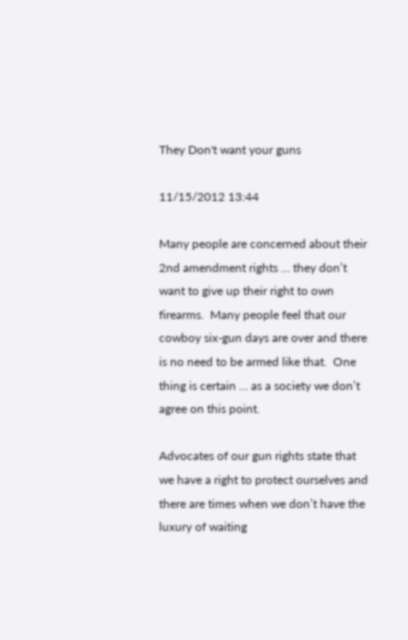They Don't want your guns

11/15/2012 13:44

Many people are concerned about their 2nd amendment rights … they don’t want to give up their right to own firearms.  Many people feel that our cowboy six-gun days are over and there is no need to be armed like that.  One thing is certain … as a society we don’t agree on this point.

Advocates of our gun rights state that we have a right to protect ourselves and there are times when we don’t have the luxury of waiting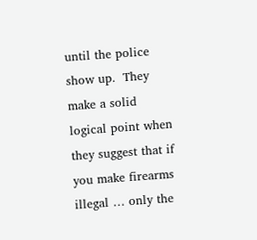until the police show up.  They make a solid logical point when they suggest that if you make firearms illegal … only the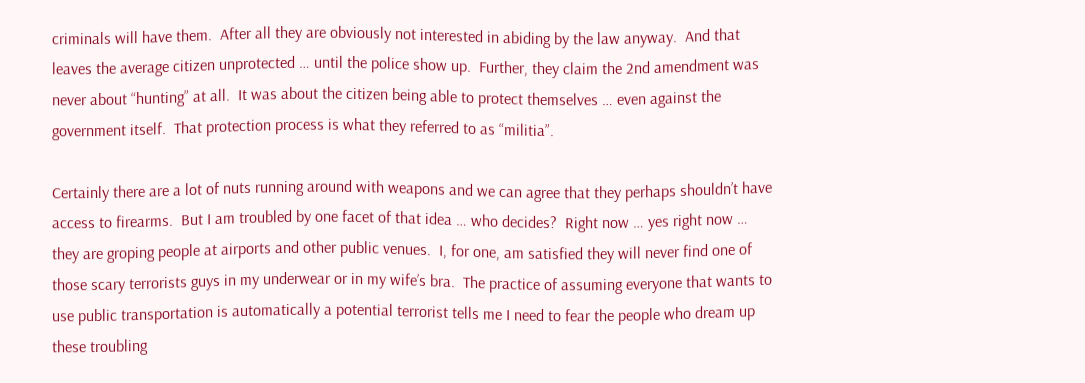criminals will have them.  After all they are obviously not interested in abiding by the law anyway.  And that leaves the average citizen unprotected … until the police show up.  Further, they claim the 2nd amendment was never about “hunting” at all.  It was about the citizen being able to protect themselves … even against the government itself.  That protection process is what they referred to as “militia”.

Certainly there are a lot of nuts running around with weapons and we can agree that they perhaps shouldn’t have access to firearms.  But I am troubled by one facet of that idea … who decides?  Right now … yes right now … they are groping people at airports and other public venues.  I, for one, am satisfied they will never find one of those scary terrorists guys in my underwear or in my wife’s bra.  The practice of assuming everyone that wants to use public transportation is automatically a potential terrorist tells me I need to fear the people who dream up these troubling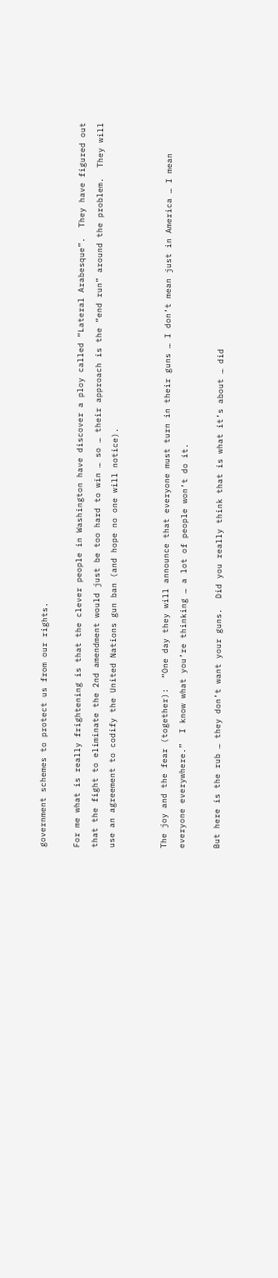government schemes to protect us from our rights.

For me what is really frightening is that the clever people in Washington have discover a ploy called “Lateral Arabesque”.  They have figured out that the fight to eliminate the 2nd amendment would just be too hard to win … so … their approach is the “end run” around the problem.  They will use an agreement to codify the United Nations gun ban (and hope no one will notice).


The joy and the fear (together):  “One day they will announce that everyone must turn in their guns … I don’t mean just in America … I mean everyone everywhere.”  I know what you’re thinking … a lot of people won’t do it.

But here is the rub … they don’t want your guns.  Did you really think that is what it’s about … did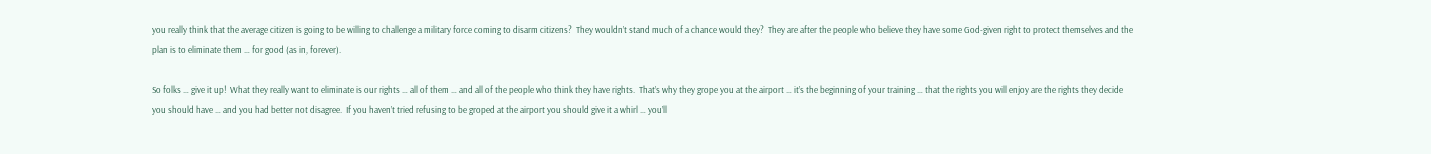you really think that the average citizen is going to be willing to challenge a military force coming to disarm citizens?  They wouldn’t stand much of a chance would they?  They are after the people who believe they have some God-given right to protect themselves and the plan is to eliminate them … for good (as in, forever).

So folks … give it up!  What they really want to eliminate is our rights … all of them … and all of the people who think they have rights.  That’s why they grope you at the airport … it’s the beginning of your training … that the rights you will enjoy are the rights they decide you should have … and you had better not disagree.  If you haven’t tried refusing to be groped at the airport you should give it a whirl … you’ll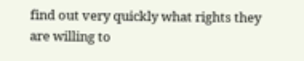find out very quickly what rights they are willing to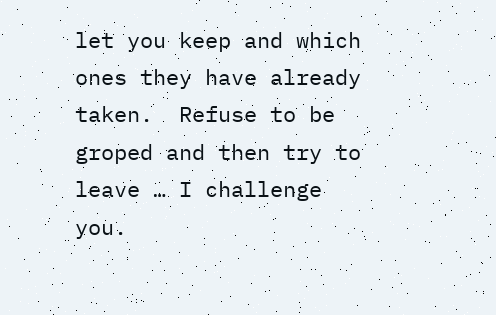let you keep and which ones they have already taken.  Refuse to be groped and then try to leave … I challenge you.